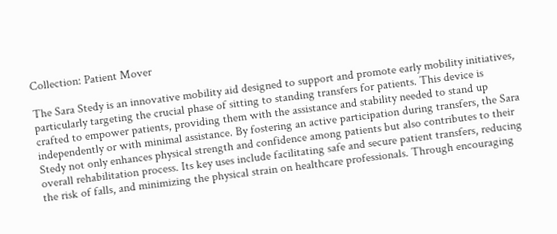Collection: Patient Mover

The Sara Stedy is an innovative mobility aid designed to support and promote early mobility initiatives, particularly targeting the crucial phase of sitting to standing transfers for patients. This device is crafted to empower patients, providing them with the assistance and stability needed to stand up independently or with minimal assistance. By fostering an active participation during transfers, the Sara Stedy not only enhances physical strength and confidence among patients but also contributes to their overall rehabilitation process. Its key uses include facilitating safe and secure patient transfers, reducing the risk of falls, and minimizing the physical strain on healthcare professionals. Through encouraging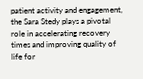patient activity and engagement, the Sara Stedy plays a pivotal role in accelerating recovery times and improving quality of life for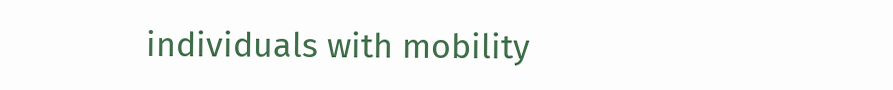individuals with mobility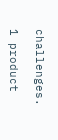challenges.

1 product